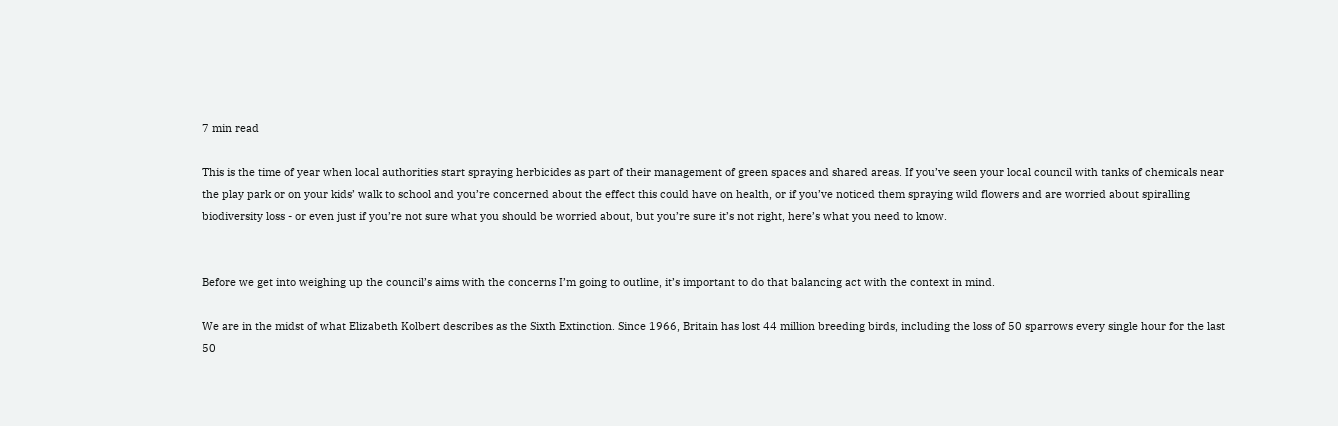7 min read

This is the time of year when local authorities start spraying herbicides as part of their management of green spaces and shared areas. If you’ve seen your local council with tanks of chemicals near the play park or on your kids’ walk to school and you’re concerned about the effect this could have on health, or if you’ve noticed them spraying wild flowers and are worried about spiralling biodiversity loss - or even just if you’re not sure what you should be worried about, but you’re sure it’s not right, here’s what you need to know.


Before we get into weighing up the council’s aims with the concerns I’m going to outline, it’s important to do that balancing act with the context in mind.

We are in the midst of what Elizabeth Kolbert describes as the Sixth Extinction. Since 1966, Britain has lost 44 million breeding birds, including the loss of 50 sparrows every single hour for the last 50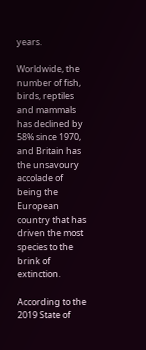years.

Worldwide, the number of fish, birds, reptiles and mammals has declined by 58% since 1970, and Britain has the unsavoury accolade of being the European country that has driven the most species to the brink of extinction.

According to the 2019 State of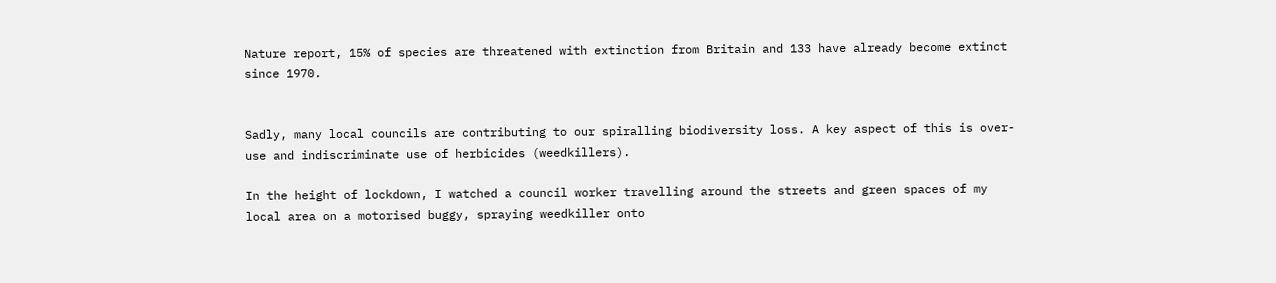Nature report, 15% of species are threatened with extinction from Britain and 133 have already become extinct since 1970.


Sadly, many local councils are contributing to our spiralling biodiversity loss. A key aspect of this is over-use and indiscriminate use of herbicides (weedkillers).

In the height of lockdown, I watched a council worker travelling around the streets and green spaces of my local area on a motorised buggy, spraying weedkiller onto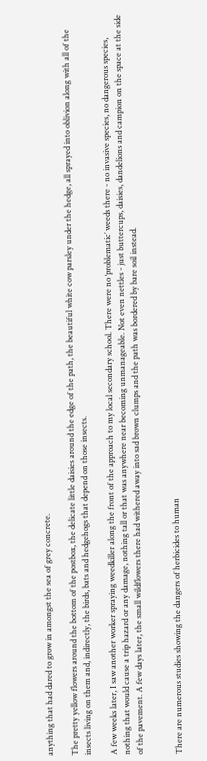anything that had dared to grow in amongst the sea of grey concrete.

The pretty yellow flowers around the bottom of the postbox, the delicate little daisies around the edge of the path, the beautiful white cow parsley under the hedge, all sprayed into oblivion along with all of the insects living on them and, indirectly, the birds, bats and hedgehogs that depend on those insects.

A few weeks later, I saw another worker spraying weedkiller along the front of the approach to my local secondary school. There were no ‘problematic’ weeds there - no invasive species, no dangerous species, nothing that would cause a trip hazard or any damage, nothing tall or that was anywhere near becoming unmanageable. Not even nettles - just buttercups, daisies, dandelions and campion on the space at the side of the pavement. A few days later, the small wildflowers there had withered away into sad brown clumps and the path was bordered by bare soil instead.


There are numerous studies showing the dangers of herbicides to human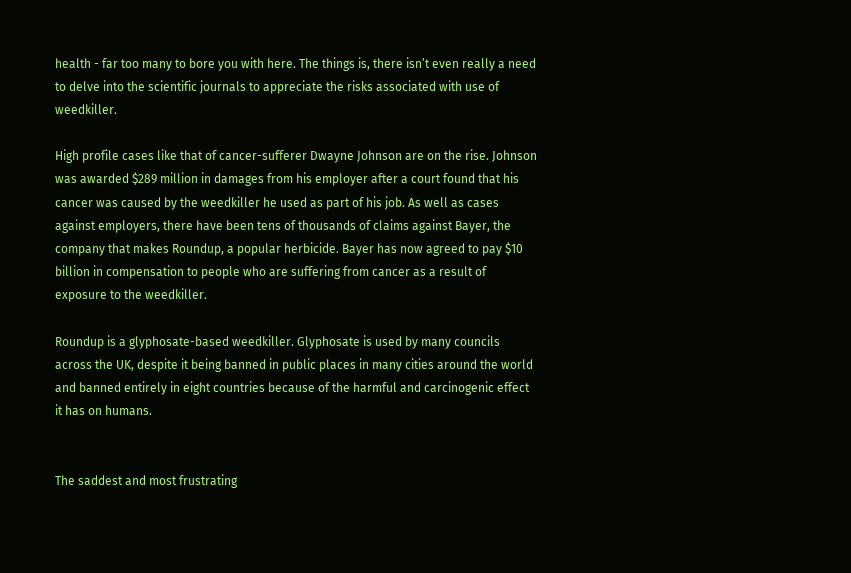health - far too many to bore you with here. The things is, there isn’t even really a need to delve into the scientific journals to appreciate the risks associated with use of weedkiller.

High profile cases like that of cancer-sufferer Dwayne Johnson are on the rise. Johnson was awarded $289 million in damages from his employer after a court found that his cancer was caused by the weedkiller he used as part of his job. As well as cases against employers, there have been tens of thousands of claims against Bayer, the company that makes Roundup, a popular herbicide. Bayer has now agreed to pay $10 billion in compensation to people who are suffering from cancer as a result of exposure to the weedkiller.

Roundup is a glyphosate-based weedkiller. Glyphosate is used by many councils across the UK, despite it being banned in public places in many cities around the world and banned entirely in eight countries because of the harmful and carcinogenic effect it has on humans.


The saddest and most frustrating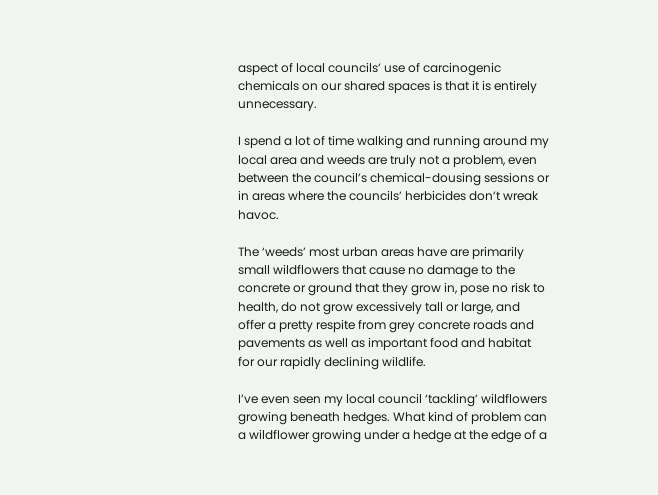aspect of local councils’ use of carcinogenic chemicals on our shared spaces is that it is entirely unnecessary.

I spend a lot of time walking and running around my local area and weeds are truly not a problem, even between the council’s chemical-dousing sessions or in areas where the councils’ herbicides don’t wreak havoc.

The ‘weeds’ most urban areas have are primarily small wildflowers that cause no damage to the concrete or ground that they grow in, pose no risk to health, do not grow excessively tall or large, and offer a pretty respite from grey concrete roads and pavements as well as important food and habitat for our rapidly declining wildlife.

I’ve even seen my local council ‘tackling’ wildflowers growing beneath hedges. What kind of problem can a wildflower growing under a hedge at the edge of a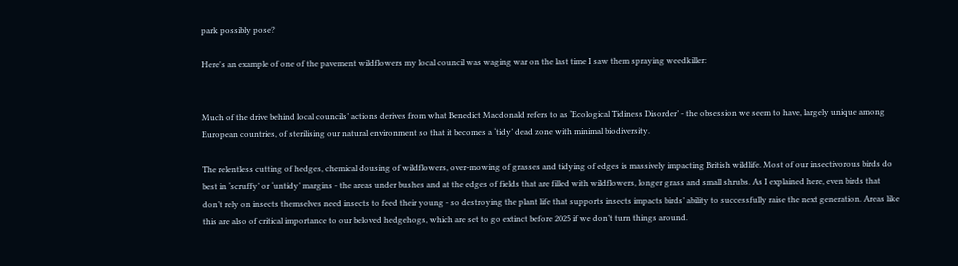park possibly pose?

Here's an example of one of the pavement wildflowers my local council was waging war on the last time I saw them spraying weedkiller:


Much of the drive behind local councils’ actions derives from what Benedict Macdonald refers to as ‘Ecological Tidiness Disorder’ - the obsession we seem to have, largely unique among European countries, of sterilising our natural environment so that it becomes a ‘tidy’ dead zone with minimal biodiversity.

The relentless cutting of hedges, chemical dousing of wildflowers, over-mowing of grasses and tidying of edges is massively impacting British wildlife. Most of our insectivorous birds do best in ‘scruffy’ or ‘untidy’ margins - the areas under bushes and at the edges of fields that are filled with wildflowers, longer grass and small shrubs. As I explained here, even birds that don’t rely on insects themselves need insects to feed their young - so destroying the plant life that supports insects impacts birds’ ability to successfully raise the next generation. Areas like this are also of critical importance to our beloved hedgehogs, which are set to go extinct before 2025 if we don’t turn things around.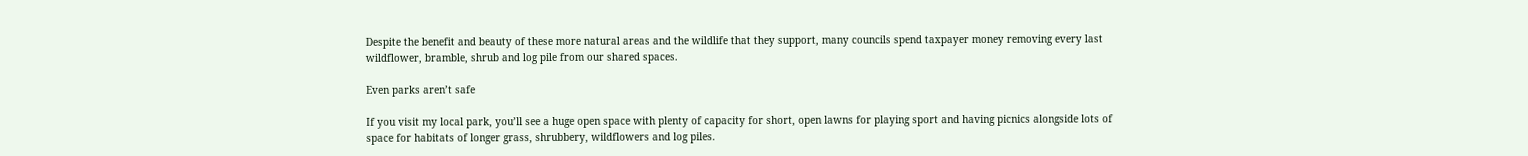Despite the benefit and beauty of these more natural areas and the wildlife that they support, many councils spend taxpayer money removing every last wildflower, bramble, shrub and log pile from our shared spaces.

Even parks aren’t safe

If you visit my local park, you’ll see a huge open space with plenty of capacity for short, open lawns for playing sport and having picnics alongside lots of space for habitats of longer grass, shrubbery, wildflowers and log piles.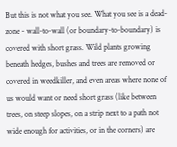But this is not what you see. What you see is a dead-zone - wall-to-wall (or boundary-to-boundary) is covered with short grass. Wild plants growing beneath hedges, bushes and trees are removed or covered in weedkiller, and even areas where none of us would want or need short grass (like between trees, on steep slopes, on a strip next to a path not wide enough for activities, or in the corners) are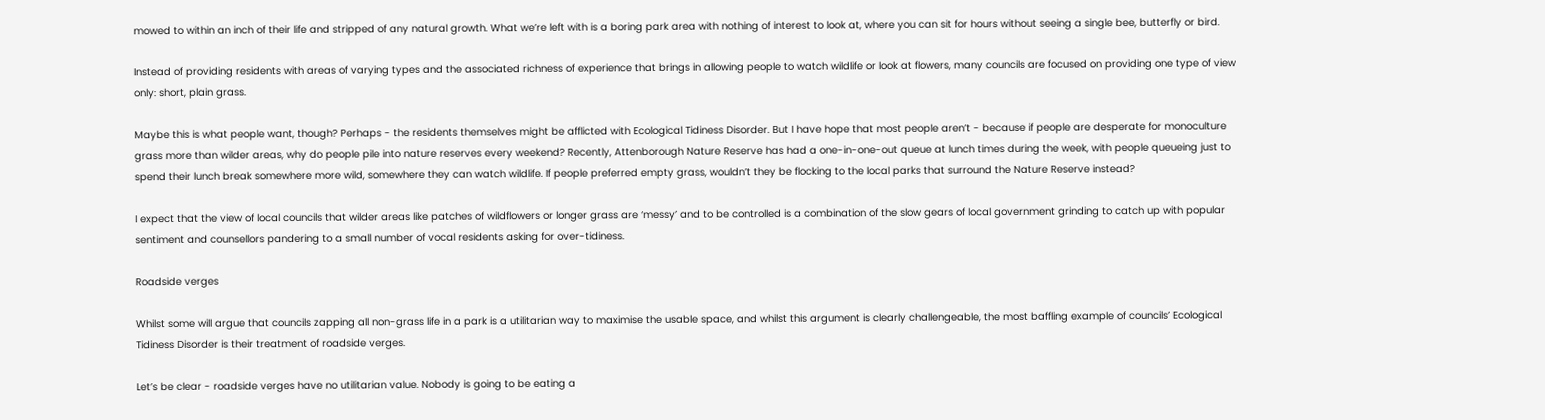mowed to within an inch of their life and stripped of any natural growth. What we’re left with is a boring park area with nothing of interest to look at, where you can sit for hours without seeing a single bee, butterfly or bird.

Instead of providing residents with areas of varying types and the associated richness of experience that brings in allowing people to watch wildlife or look at flowers, many councils are focused on providing one type of view only: short, plain grass.

Maybe this is what people want, though? Perhaps - the residents themselves might be afflicted with Ecological Tidiness Disorder. But I have hope that most people aren’t - because if people are desperate for monoculture grass more than wilder areas, why do people pile into nature reserves every weekend? Recently, Attenborough Nature Reserve has had a one-in-one-out queue at lunch times during the week, with people queueing just to spend their lunch break somewhere more wild, somewhere they can watch wildlife. If people preferred empty grass, wouldn’t they be flocking to the local parks that surround the Nature Reserve instead?

I expect that the view of local councils that wilder areas like patches of wildflowers or longer grass are ‘messy’ and to be controlled is a combination of the slow gears of local government grinding to catch up with popular sentiment and counsellors pandering to a small number of vocal residents asking for over-tidiness.

Roadside verges

Whilst some will argue that councils zapping all non-grass life in a park is a utilitarian way to maximise the usable space, and whilst this argument is clearly challengeable, the most baffling example of councils’ Ecological Tidiness Disorder is their treatment of roadside verges.

Let’s be clear - roadside verges have no utilitarian value. Nobody is going to be eating a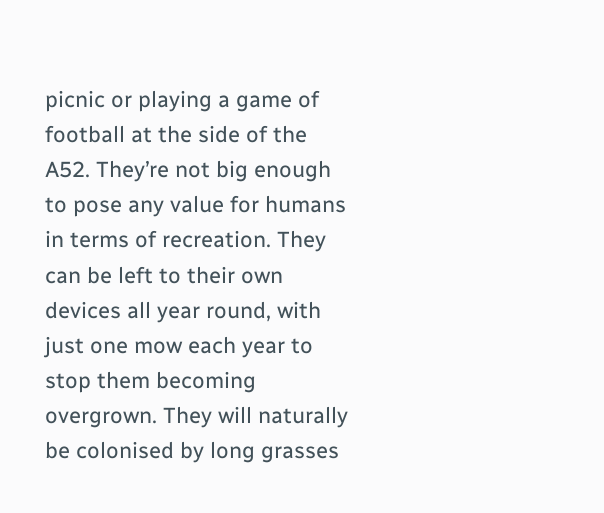picnic or playing a game of football at the side of the A52. They’re not big enough to pose any value for humans in terms of recreation. They can be left to their own devices all year round, with just one mow each year to stop them becoming overgrown. They will naturally be colonised by long grasses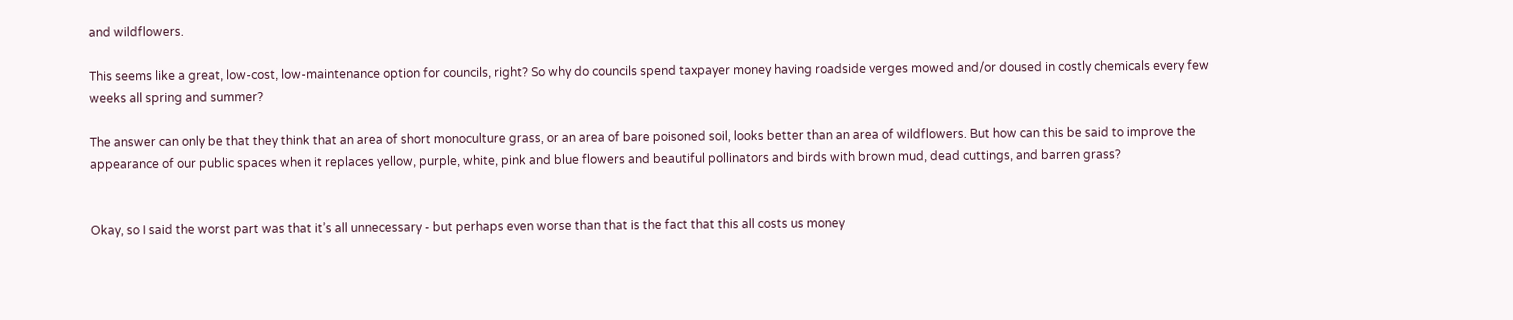and wildflowers.

This seems like a great, low-cost, low-maintenance option for councils, right? So why do councils spend taxpayer money having roadside verges mowed and/or doused in costly chemicals every few weeks all spring and summer?

The answer can only be that they think that an area of short monoculture grass, or an area of bare poisoned soil, looks better than an area of wildflowers. But how can this be said to improve the appearance of our public spaces when it replaces yellow, purple, white, pink and blue flowers and beautiful pollinators and birds with brown mud, dead cuttings, and barren grass?


Okay, so I said the worst part was that it’s all unnecessary - but perhaps even worse than that is the fact that this all costs us money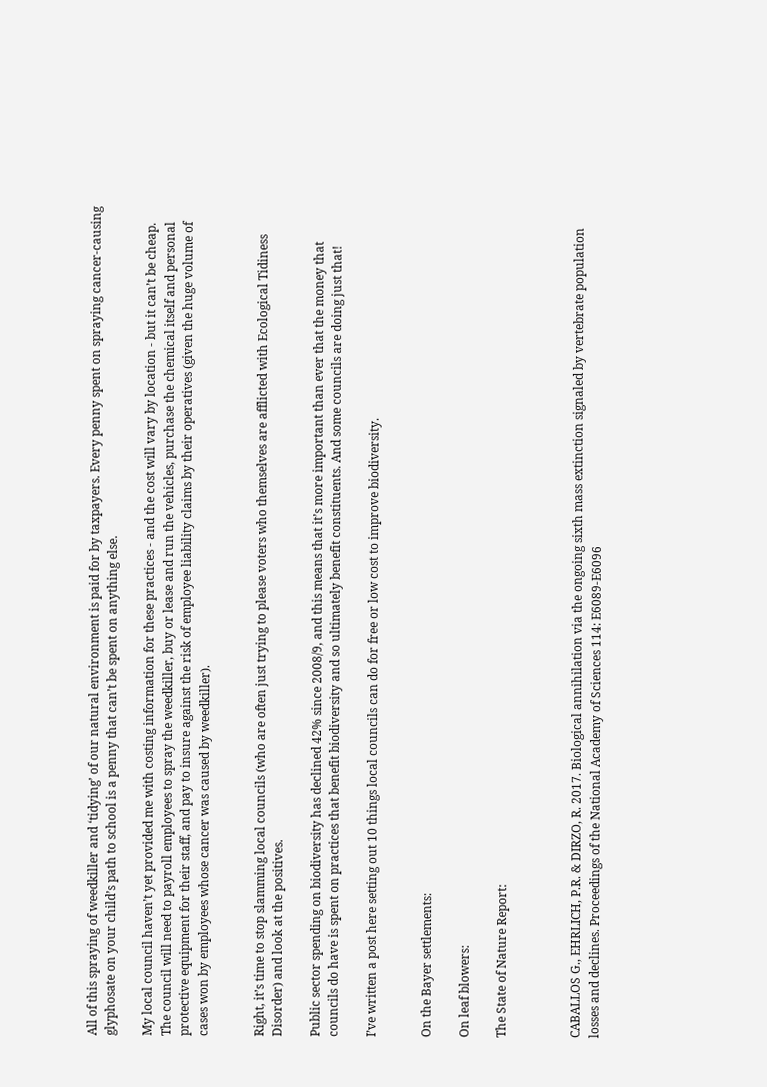All of this spraying of weedkiller and ‘tidying’ of our natural environment is paid for by taxpayers. Every penny spent on spraying cancer-causing glyphosate on your child’s path to school is a penny that can’t be spent on anything else.

My local council haven’t yet provided me with costing information for these practices - and the cost will vary by location - but it can’t be cheap. The council will need to payroll employees to spray the weedkiller, buy or lease and run the vehicles, purchase the chemical itself and personal protective equipment for their staff, and pay to insure against the risk of employee liability claims by their operatives (given the huge volume of cases won by employees whose cancer was caused by weedkiller).


Right, it’s time to stop slamming local councils (who are often just trying to please voters who themselves are afflicted with Ecological Tidiness Disorder) and look at the positives.

Public sector spending on biodiversity has declined 42% since 2008/9, and this means that it’s more important than ever that the money that councils do have is spent on practices that benefit biodiversity and so ultimately benefit constituents. And some councils are doing just that!

I’ve written a post here setting out 10 things local councils can do for free or low cost to improve biodiversity.


On the Bayer settlements:

On leaf blowers:

The State of Nature Report:



CABALLOS G., EHRLICH, P.R. & DIRZO, R. 2017. Biological annihilation via the ongoing sixth mass extinction signaled by vertebrate population losses and declines. Proceedings of the National Academy of Sciences 114: E6089-E6096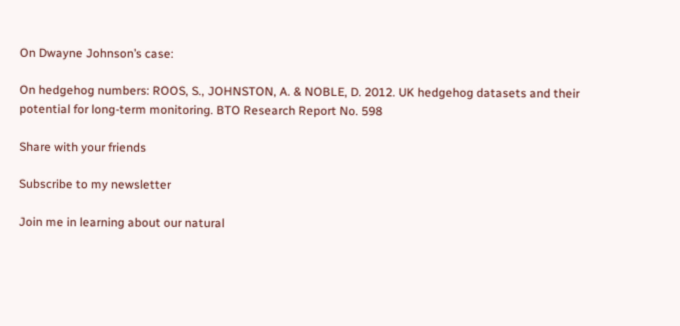On Dwayne Johnson’s case:

On hedgehog numbers: ROOS, S., JOHNSTON, A. & NOBLE, D. 2012. UK hedgehog datasets and their potential for long-term monitoring. BTO Research Report No. 598

Share with your friends

Subscribe to my newsletter

Join me in learning about our natural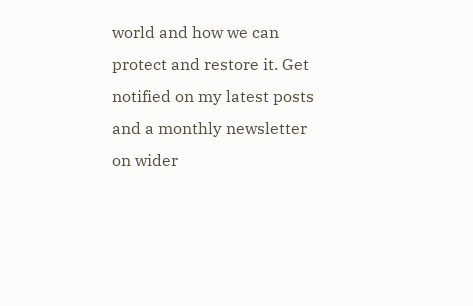world and how we can protect and restore it. Get notified on my latest posts and a monthly newsletter on wider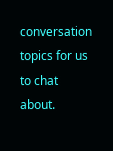conversation topics for us to chat about.